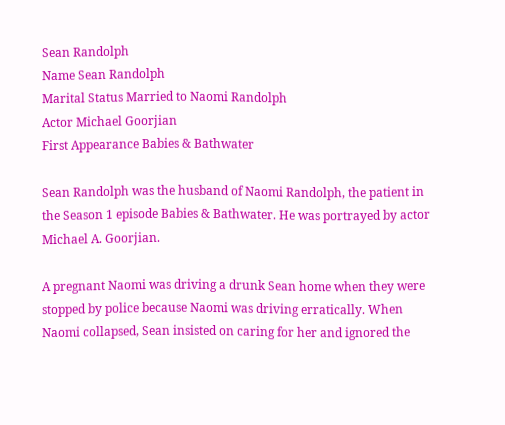Sean Randolph
Name Sean Randolph
Marital Status Married to Naomi Randolph
Actor Michael Goorjian
First Appearance Babies & Bathwater

Sean Randolph was the husband of Naomi Randolph, the patient in the Season 1 episode Babies & Bathwater. He was portrayed by actor Michael A. Goorjian.

A pregnant Naomi was driving a drunk Sean home when they were stopped by police because Naomi was driving erratically. When Naomi collapsed, Sean insisted on caring for her and ignored the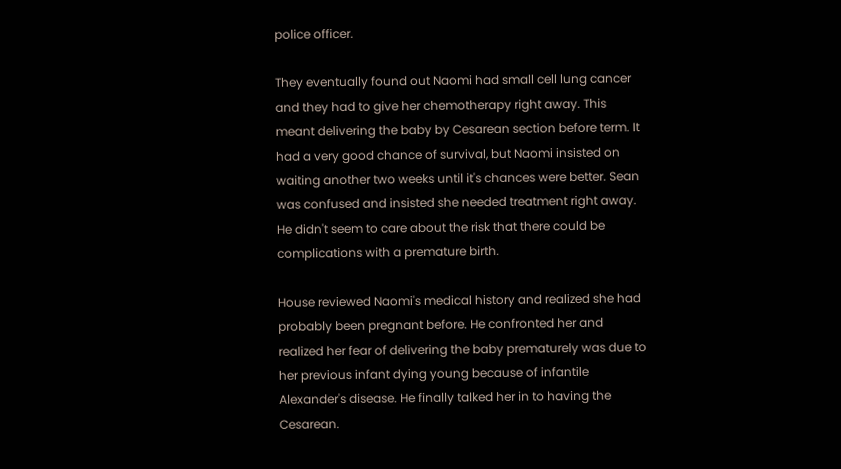police officer.

They eventually found out Naomi had small cell lung cancer and they had to give her chemotherapy right away. This meant delivering the baby by Cesarean section before term. It had a very good chance of survival, but Naomi insisted on waiting another two weeks until it's chances were better. Sean was confused and insisted she needed treatment right away. He didn't seem to care about the risk that there could be complications with a premature birth.

House reviewed Naomi's medical history and realized she had probably been pregnant before. He confronted her and realized her fear of delivering the baby prematurely was due to her previous infant dying young because of infantile Alexander's disease. He finally talked her in to having the Cesarean.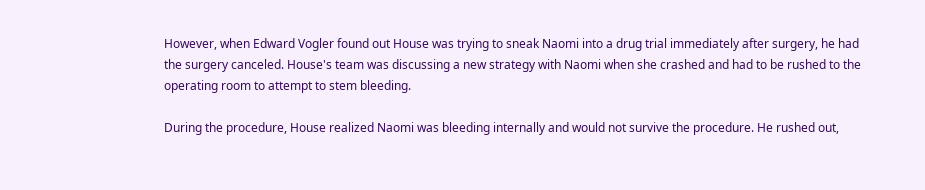However, when Edward Vogler found out House was trying to sneak Naomi into a drug trial immediately after surgery, he had the surgery canceled. House's team was discussing a new strategy with Naomi when she crashed and had to be rushed to the operating room to attempt to stem bleeding.

During the procedure, House realized Naomi was bleeding internally and would not survive the procedure. He rushed out,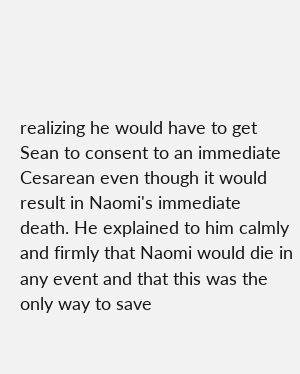realizing he would have to get Sean to consent to an immediate Cesarean even though it would result in Naomi's immediate death. He explained to him calmly and firmly that Naomi would die in any event and that this was the only way to save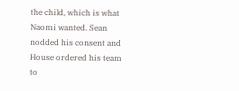the child, which is what Naomi wanted. Sean nodded his consent and House ordered his team to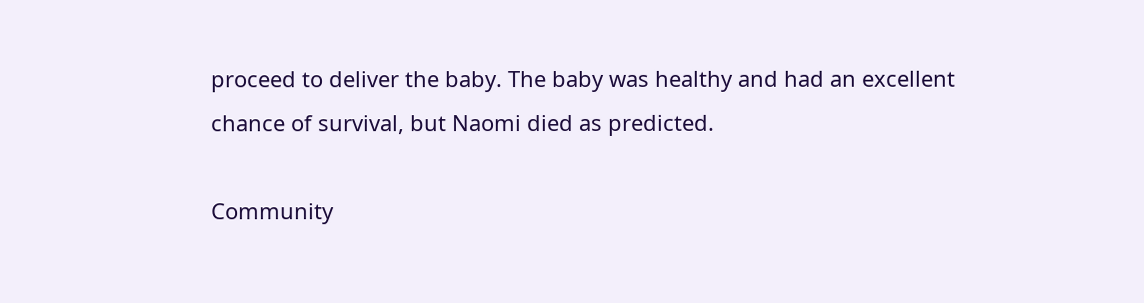proceed to deliver the baby. The baby was healthy and had an excellent chance of survival, but Naomi died as predicted.

Community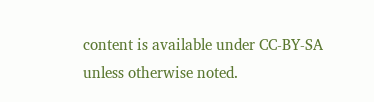content is available under CC-BY-SA unless otherwise noted.